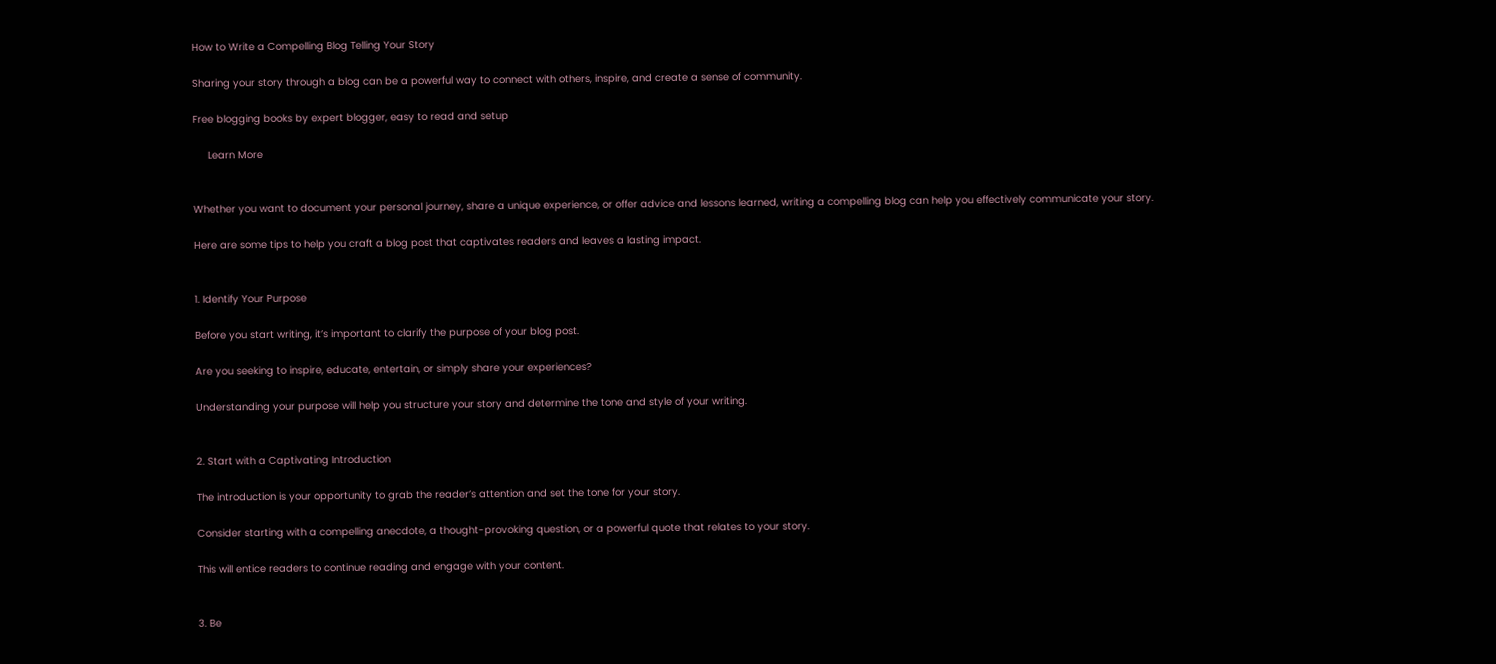How to Write a Compelling Blog Telling Your Story

Sharing your story through a blog can be a powerful way to connect with others, inspire, and create a sense of community.

Free blogging books by expert blogger, easy to read and setup

     Learn More


Whether you want to document your personal journey, share a unique experience, or offer advice and lessons learned, writing a compelling blog can help you effectively communicate your story.

Here are some tips to help you craft a blog post that captivates readers and leaves a lasting impact.


1. Identify Your Purpose

Before you start writing, it’s important to clarify the purpose of your blog post.

Are you seeking to inspire, educate, entertain, or simply share your experiences?

Understanding your purpose will help you structure your story and determine the tone and style of your writing.


2. Start with a Captivating Introduction

The introduction is your opportunity to grab the reader’s attention and set the tone for your story.

Consider starting with a compelling anecdote, a thought-provoking question, or a powerful quote that relates to your story.

This will entice readers to continue reading and engage with your content.


3. Be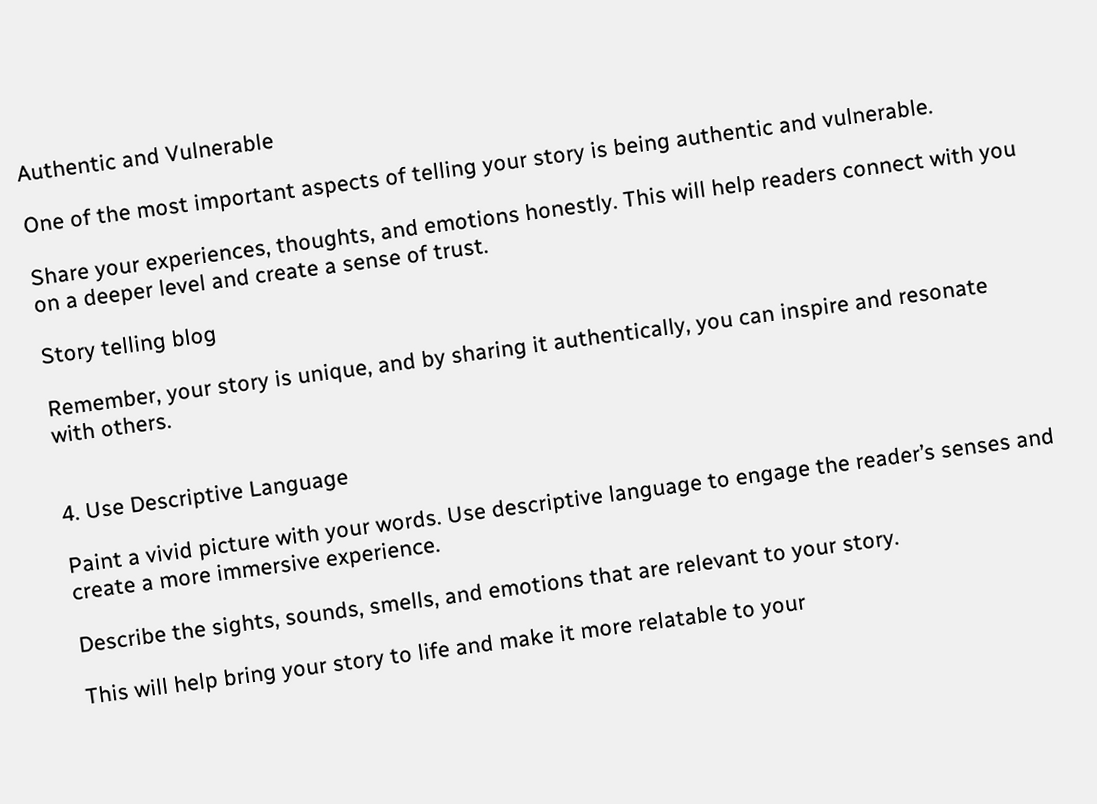Authentic and Vulnerable

One of the most important aspects of telling your story is being authentic and vulnerable.

Share your experiences, thoughts, and emotions honestly. This will help readers connect with you on a deeper level and create a sense of trust.

Story telling blog

Remember, your story is unique, and by sharing it authentically, you can inspire and resonate with others.


4. Use Descriptive Language

Paint a vivid picture with your words. Use descriptive language to engage the reader’s senses and create a more immersive experience.

Describe the sights, sounds, smells, and emotions that are relevant to your story.

This will help bring your story to life and make it more relatable to your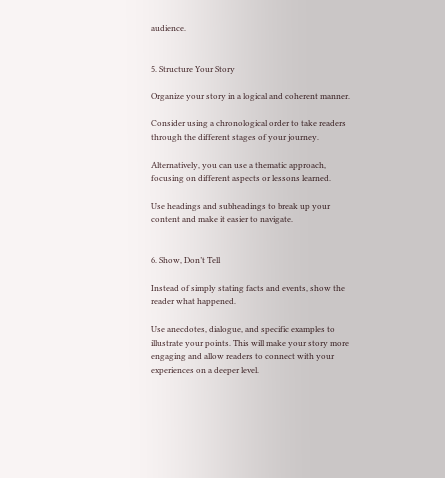audience.


5. Structure Your Story

Organize your story in a logical and coherent manner.

Consider using a chronological order to take readers through the different stages of your journey.

Alternatively, you can use a thematic approach, focusing on different aspects or lessons learned.

Use headings and subheadings to break up your content and make it easier to navigate.


6. Show, Don’t Tell

Instead of simply stating facts and events, show the reader what happened.

Use anecdotes, dialogue, and specific examples to illustrate your points. This will make your story more engaging and allow readers to connect with your experiences on a deeper level.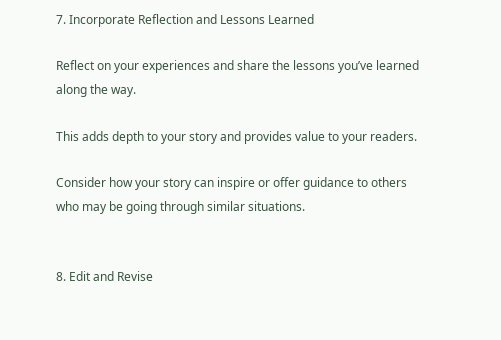7. Incorporate Reflection and Lessons Learned

Reflect on your experiences and share the lessons you’ve learned along the way.

This adds depth to your story and provides value to your readers.

Consider how your story can inspire or offer guidance to others who may be going through similar situations.


8. Edit and Revise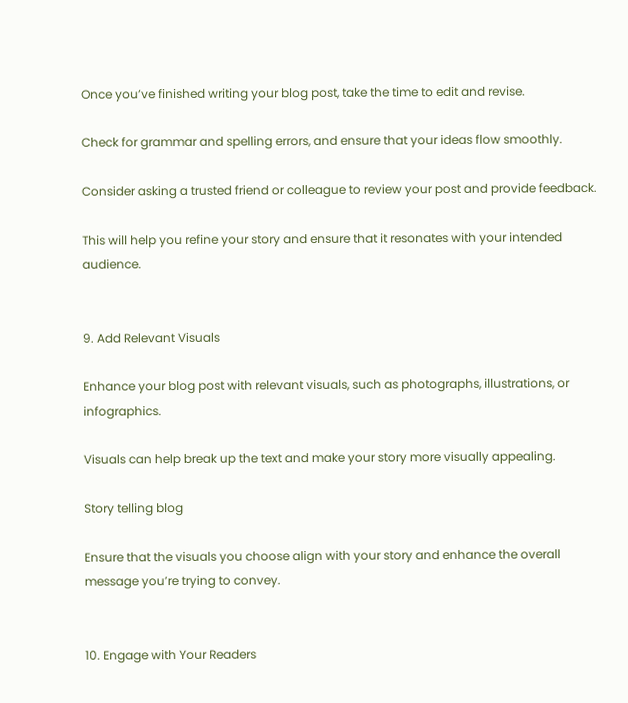Once you’ve finished writing your blog post, take the time to edit and revise.

Check for grammar and spelling errors, and ensure that your ideas flow smoothly.

Consider asking a trusted friend or colleague to review your post and provide feedback.

This will help you refine your story and ensure that it resonates with your intended audience.


9. Add Relevant Visuals

Enhance your blog post with relevant visuals, such as photographs, illustrations, or infographics.

Visuals can help break up the text and make your story more visually appealing.

Story telling blog

Ensure that the visuals you choose align with your story and enhance the overall message you’re trying to convey.


10. Engage with Your Readers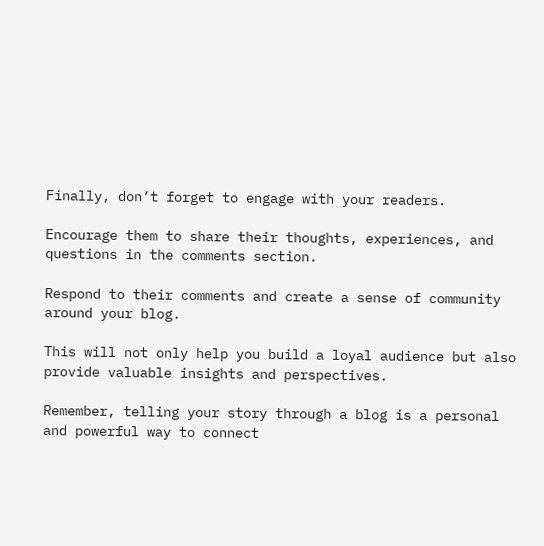Finally, don’t forget to engage with your readers.

Encourage them to share their thoughts, experiences, and questions in the comments section.

Respond to their comments and create a sense of community around your blog.

This will not only help you build a loyal audience but also provide valuable insights and perspectives.

Remember, telling your story through a blog is a personal and powerful way to connect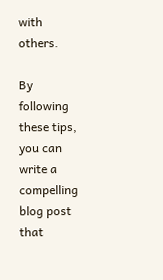with others.

By following these tips, you can write a compelling blog post that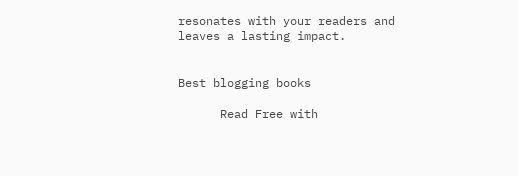resonates with your readers and leaves a lasting impact.


Best blogging books

      Read Free with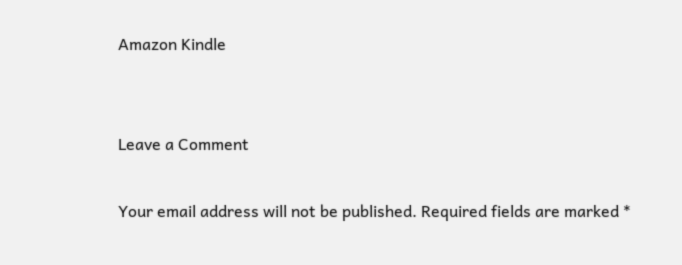Amazon Kindle


Leave a Comment

Your email address will not be published. Required fields are marked *